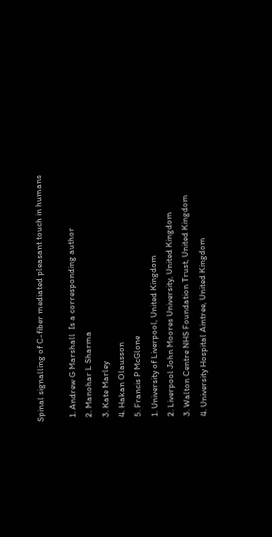Spinal signalling of C-fiber mediated pleasant touch in humans

  1. Andrew G Marshall  Is a corresponding author
  2. Manohar L Sharma
  3. Kate Marley
  4. Hakan Olausson
  5. Francis P McGlone
  1. University of Liverpool, United Kingdom
  2. Liverpool John Moores University, United Kingdom
  3. Walton Centre NHS Foundation Trust, United Kingdom
  4. University Hospital Aintree, United Kingdom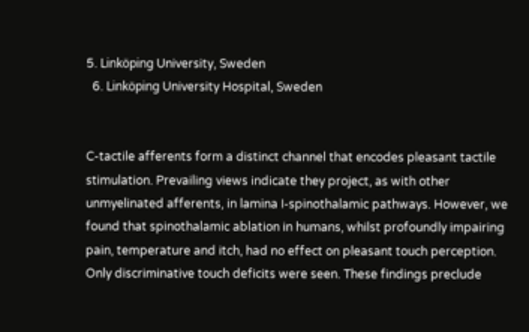5. Linköping University, Sweden
  6. Linköping University Hospital, Sweden


C-tactile afferents form a distinct channel that encodes pleasant tactile stimulation. Prevailing views indicate they project, as with other unmyelinated afferents, in lamina I-spinothalamic pathways. However, we found that spinothalamic ablation in humans, whilst profoundly impairing pain, temperature and itch, had no effect on pleasant touch perception. Only discriminative touch deficits were seen. These findings preclude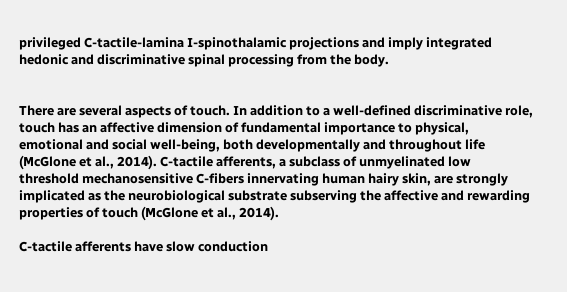privileged C-tactile-lamina I-spinothalamic projections and imply integrated hedonic and discriminative spinal processing from the body.


There are several aspects of touch. In addition to a well-defined discriminative role, touch has an affective dimension of fundamental importance to physical, emotional and social well-being, both developmentally and throughout life (McGlone et al., 2014). C-tactile afferents, a subclass of unmyelinated low threshold mechanosensitive C-fibers innervating human hairy skin, are strongly implicated as the neurobiological substrate subserving the affective and rewarding properties of touch (McGlone et al., 2014).

C-tactile afferents have slow conduction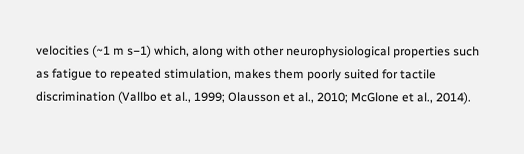velocities (~1 m s−1) which, along with other neurophysiological properties such as fatigue to repeated stimulation, makes them poorly suited for tactile discrimination (Vallbo et al., 1999; Olausson et al., 2010; McGlone et al., 2014).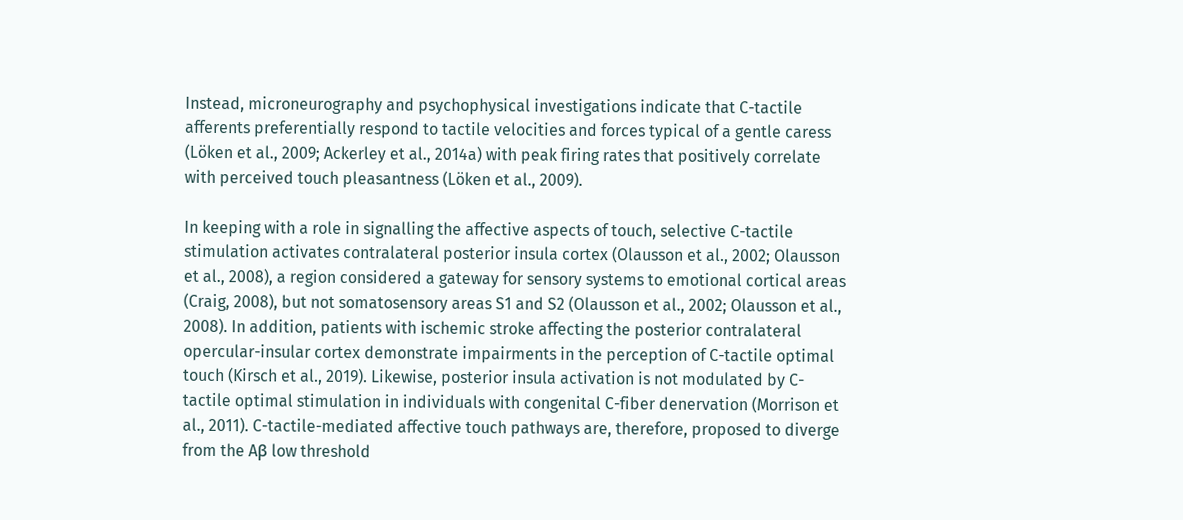Instead, microneurography and psychophysical investigations indicate that C-tactile afferents preferentially respond to tactile velocities and forces typical of a gentle caress (Löken et al., 2009; Ackerley et al., 2014a) with peak firing rates that positively correlate with perceived touch pleasantness (Löken et al., 2009).

In keeping with a role in signalling the affective aspects of touch, selective C-tactile stimulation activates contralateral posterior insula cortex (Olausson et al., 2002; Olausson et al., 2008), a region considered a gateway for sensory systems to emotional cortical areas (Craig, 2008), but not somatosensory areas S1 and S2 (Olausson et al., 2002; Olausson et al., 2008). In addition, patients with ischemic stroke affecting the posterior contralateral opercular-insular cortex demonstrate impairments in the perception of C-tactile optimal touch (Kirsch et al., 2019). Likewise, posterior insula activation is not modulated by C-tactile optimal stimulation in individuals with congenital C-fiber denervation (Morrison et al., 2011). C-tactile-mediated affective touch pathways are, therefore, proposed to diverge from the Aβ low threshold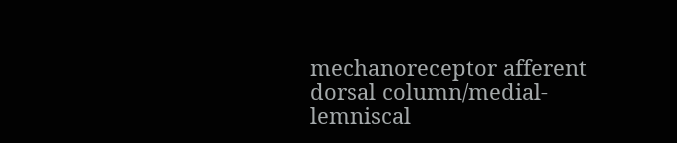mechanoreceptor afferent dorsal column/medial-lemniscal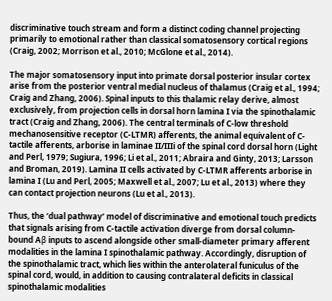discriminative touch stream and form a distinct coding channel projecting primarily to emotional rather than classical somatosensory cortical regions (Craig, 2002; Morrison et al., 2010; McGlone et al., 2014).

The major somatosensory input into primate dorsal posterior insular cortex arise from the posterior ventral medial nucleus of thalamus (Craig et al., 1994; Craig and Zhang, 2006). Spinal inputs to this thalamic relay derive, almost exclusively, from projection cells in dorsal horn lamina I via the spinothalamic tract (Craig and Zhang, 2006). The central terminals of C-low threshold mechanosensitive receptor (C-LTMR) afferents, the animal equivalent of C-tactile afferents, arborise in laminae II/IIIi of the spinal cord dorsal horn (Light and Perl, 1979; Sugiura, 1996; Li et al., 2011; Abraira and Ginty, 2013; Larsson and Broman, 2019). Lamina II cells activated by C-LTMR afferents arborise in lamina I (Lu and Perl, 2005; Maxwell et al., 2007; Lu et al., 2013) where they can contact projection neurons (Lu et al., 2013).

Thus, the ‘dual pathway’ model of discriminative and emotional touch predicts that signals arising from C-tactile activation diverge from dorsal column-bound Aβ inputs to ascend alongside other small-diameter primary afferent modalities in the lamina I spinothalamic pathway. Accordingly, disruption of the spinothalamic tract, which lies within the anterolateral funiculus of the spinal cord, would, in addition to causing contralateral deficits in classical spinothalamic modalities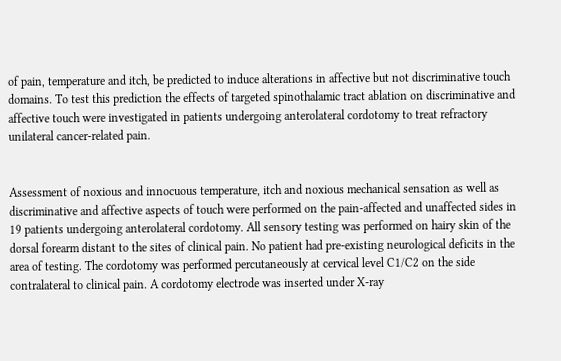of pain, temperature and itch, be predicted to induce alterations in affective but not discriminative touch domains. To test this prediction the effects of targeted spinothalamic tract ablation on discriminative and affective touch were investigated in patients undergoing anterolateral cordotomy to treat refractory unilateral cancer-related pain.


Assessment of noxious and innocuous temperature, itch and noxious mechanical sensation as well as discriminative and affective aspects of touch were performed on the pain-affected and unaffected sides in 19 patients undergoing anterolateral cordotomy. All sensory testing was performed on hairy skin of the dorsal forearm distant to the sites of clinical pain. No patient had pre-existing neurological deficits in the area of testing. The cordotomy was performed percutaneously at cervical level C1/C2 on the side contralateral to clinical pain. A cordotomy electrode was inserted under X-ray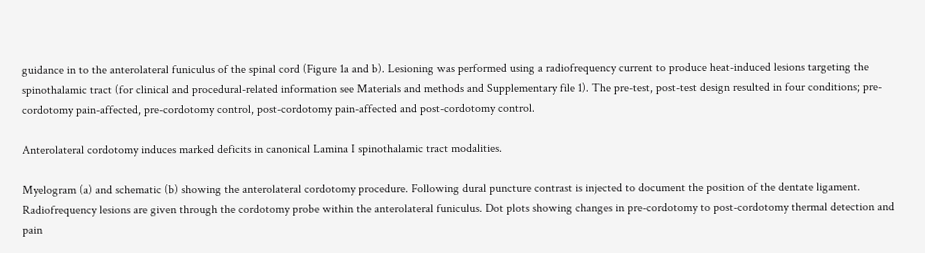guidance in to the anterolateral funiculus of the spinal cord (Figure 1a and b). Lesioning was performed using a radiofrequency current to produce heat-induced lesions targeting the spinothalamic tract (for clinical and procedural-related information see Materials and methods and Supplementary file 1). The pre-test, post-test design resulted in four conditions; pre-cordotomy pain-affected, pre-cordotomy control, post-cordotomy pain-affected and post-cordotomy control.

Anterolateral cordotomy induces marked deficits in canonical Lamina I spinothalamic tract modalities.

Myelogram (a) and schematic (b) showing the anterolateral cordotomy procedure. Following dural puncture contrast is injected to document the position of the dentate ligament. Radiofrequency lesions are given through the cordotomy probe within the anterolateral funiculus. Dot plots showing changes in pre-cordotomy to post-cordotomy thermal detection and pain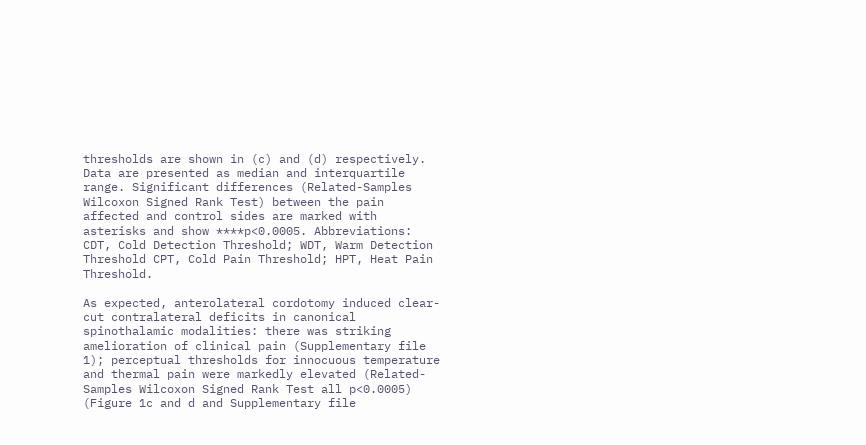thresholds are shown in (c) and (d) respectively. Data are presented as median and interquartile range. Significant differences (Related-Samples Wilcoxon Signed Rank Test) between the pain affected and control sides are marked with asterisks and show ****p<0.0005. Abbreviations: CDT, Cold Detection Threshold; WDT, Warm Detection Threshold CPT, Cold Pain Threshold; HPT, Heat Pain Threshold.

As expected, anterolateral cordotomy induced clear-cut contralateral deficits in canonical spinothalamic modalities: there was striking amelioration of clinical pain (Supplementary file 1); perceptual thresholds for innocuous temperature and thermal pain were markedly elevated (Related-Samples Wilcoxon Signed Rank Test all p<0.0005) (Figure 1c and d and Supplementary file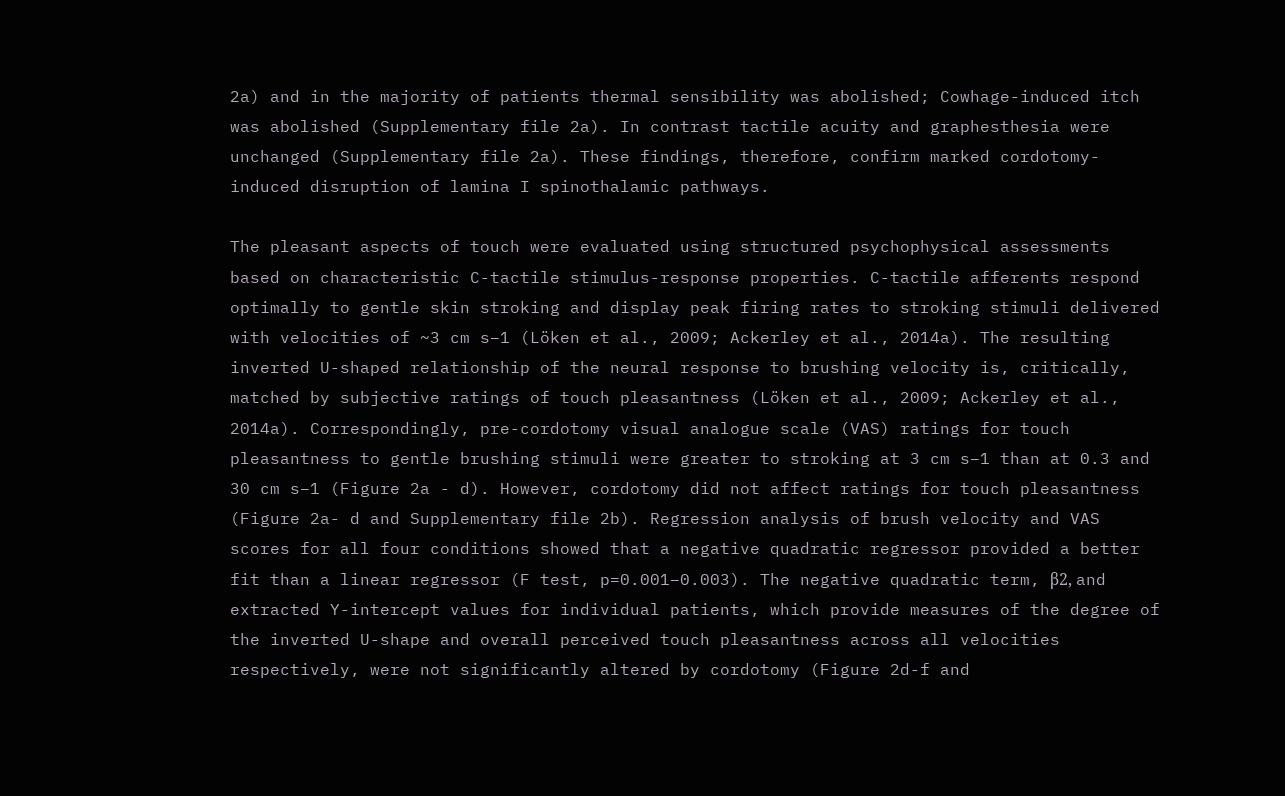2a) and in the majority of patients thermal sensibility was abolished; Cowhage-induced itch was abolished (Supplementary file 2a). In contrast tactile acuity and graphesthesia were unchanged (Supplementary file 2a). These findings, therefore, confirm marked cordotomy-induced disruption of lamina I spinothalamic pathways.

The pleasant aspects of touch were evaluated using structured psychophysical assessments based on characteristic C-tactile stimulus-response properties. C-tactile afferents respond optimally to gentle skin stroking and display peak firing rates to stroking stimuli delivered with velocities of ~3 cm s−1 (Löken et al., 2009; Ackerley et al., 2014a). The resulting inverted U-shaped relationship of the neural response to brushing velocity is, critically, matched by subjective ratings of touch pleasantness (Löken et al., 2009; Ackerley et al., 2014a). Correspondingly, pre-cordotomy visual analogue scale (VAS) ratings for touch pleasantness to gentle brushing stimuli were greater to stroking at 3 cm s−1 than at 0.3 and 30 cm s−1 (Figure 2a - d). However, cordotomy did not affect ratings for touch pleasantness (Figure 2a- d and Supplementary file 2b). Regression analysis of brush velocity and VAS scores for all four conditions showed that a negative quadratic regressor provided a better fit than a linear regressor (F test, p=0.001–0.003). The negative quadratic term, β2, and extracted Y-intercept values for individual patients, which provide measures of the degree of the inverted U-shape and overall perceived touch pleasantness across all velocities respectively, were not significantly altered by cordotomy (Figure 2d-f and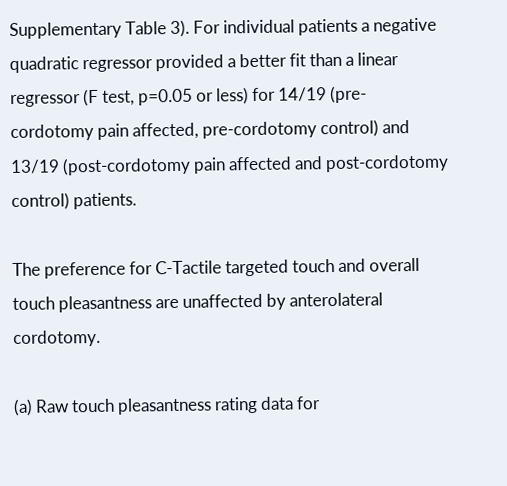Supplementary Table 3). For individual patients a negative quadratic regressor provided a better fit than a linear regressor (F test, p=0.05 or less) for 14/19 (pre-cordotomy pain affected, pre-cordotomy control) and 13/19 (post-cordotomy pain affected and post-cordotomy control) patients.

The preference for C-Tactile targeted touch and overall touch pleasantness are unaffected by anterolateral cordotomy.

(a) Raw touch pleasantness rating data for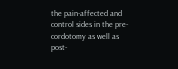the pain-affected and control sides in the pre-cordotomy as well as post-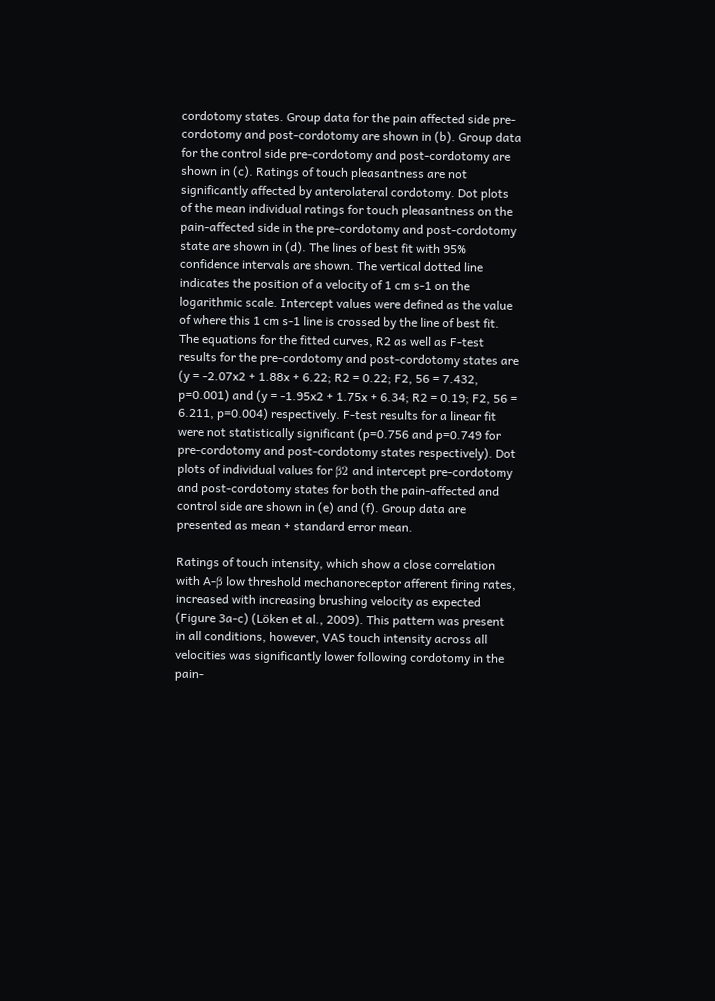cordotomy states. Group data for the pain affected side pre-cordotomy and post-cordotomy are shown in (b). Group data for the control side pre-cordotomy and post-cordotomy are shown in (c). Ratings of touch pleasantness are not significantly affected by anterolateral cordotomy. Dot plots of the mean individual ratings for touch pleasantness on the pain-affected side in the pre-cordotomy and post-cordotomy state are shown in (d). The lines of best fit with 95% confidence intervals are shown. The vertical dotted line indicates the position of a velocity of 1 cm s-1 on the logarithmic scale. Intercept values were defined as the value of where this 1 cm s-1 line is crossed by the line of best fit. The equations for the fitted curves, R2 as well as F-test results for the pre-cordotomy and post-cordotomy states are (y = -2.07x2 + 1.88x + 6.22; R2 = 0.22; F2, 56 = 7.432, p=0.001) and (y = -1.95x2 + 1.75x + 6.34; R2 = 0.19; F2, 56 = 6.211, p=0.004) respectively. F-test results for a linear fit were not statistically significant (p=0.756 and p=0.749 for pre-cordotomy and post-cordotomy states respectively). Dot plots of individual values for β2 and intercept pre-cordotomy and post-cordotomy states for both the pain-affected and control side are shown in (e) and (f). Group data are presented as mean + standard error mean.

Ratings of touch intensity, which show a close correlation with A-β low threshold mechanoreceptor afferent firing rates, increased with increasing brushing velocity as expected (Figure 3a-c) (Löken et al., 2009). This pattern was present in all conditions, however, VAS touch intensity across all velocities was significantly lower following cordotomy in the pain-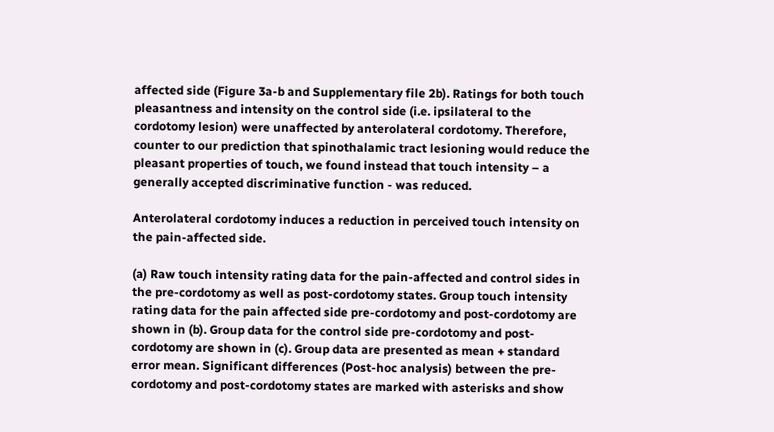affected side (Figure 3a-b and Supplementary file 2b). Ratings for both touch pleasantness and intensity on the control side (i.e. ipsilateral to the cordotomy lesion) were unaffected by anterolateral cordotomy. Therefore, counter to our prediction that spinothalamic tract lesioning would reduce the pleasant properties of touch, we found instead that touch intensity – a generally accepted discriminative function - was reduced.

Anterolateral cordotomy induces a reduction in perceived touch intensity on the pain-affected side.

(a) Raw touch intensity rating data for the pain-affected and control sides in the pre-cordotomy as well as post-cordotomy states. Group touch intensity rating data for the pain affected side pre-cordotomy and post-cordotomy are shown in (b). Group data for the control side pre-cordotomy and post-cordotomy are shown in (c). Group data are presented as mean + standard error mean. Significant differences (Post-hoc analysis) between the pre-cordotomy and post-cordotomy states are marked with asterisks and show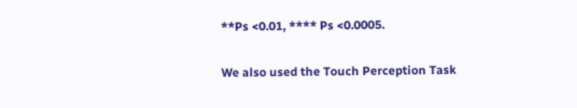**Ps <0.01, **** Ps <0.0005.

We also used the Touch Perception Task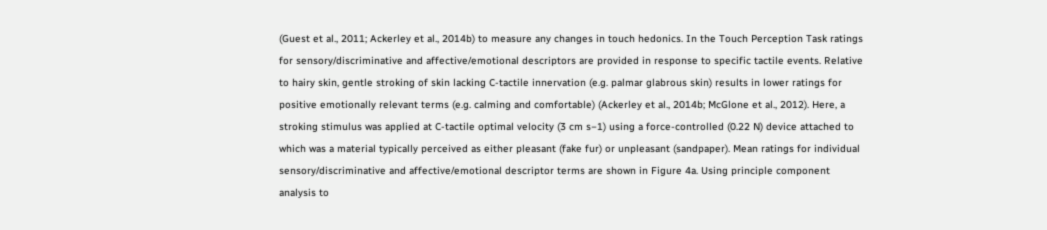(Guest et al., 2011; Ackerley et al., 2014b) to measure any changes in touch hedonics. In the Touch Perception Task ratings for sensory/discriminative and affective/emotional descriptors are provided in response to specific tactile events. Relative to hairy skin, gentle stroking of skin lacking C-tactile innervation (e.g. palmar glabrous skin) results in lower ratings for positive emotionally relevant terms (e.g. calming and comfortable) (Ackerley et al., 2014b; McGlone et al., 2012). Here, a stroking stimulus was applied at C-tactile optimal velocity (3 cm s−1) using a force-controlled (0.22 N) device attached to which was a material typically perceived as either pleasant (fake fur) or unpleasant (sandpaper). Mean ratings for individual sensory/discriminative and affective/emotional descriptor terms are shown in Figure 4a. Using principle component analysis to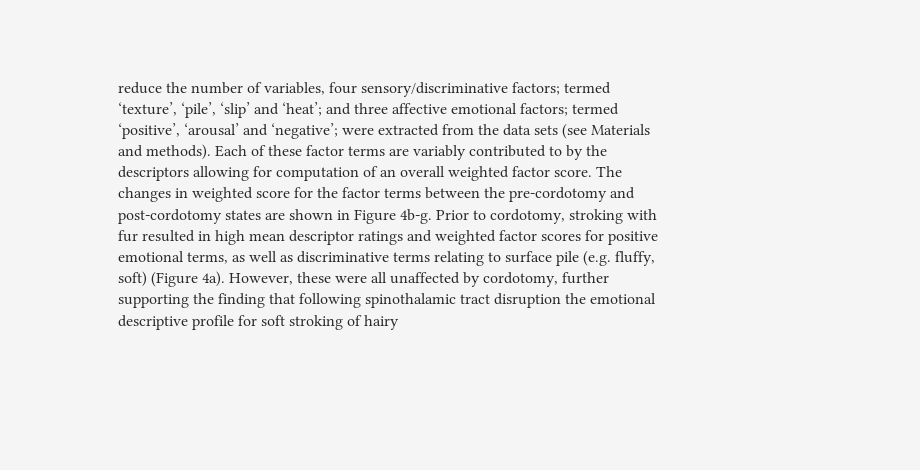reduce the number of variables, four sensory/discriminative factors; termed ‘texture’, ‘pile’, ‘slip’ and ‘heat’; and three affective emotional factors; termed ‘positive’, ‘arousal’ and ‘negative’; were extracted from the data sets (see Materials and methods). Each of these factor terms are variably contributed to by the descriptors allowing for computation of an overall weighted factor score. The changes in weighted score for the factor terms between the pre-cordotomy and post-cordotomy states are shown in Figure 4b-g. Prior to cordotomy, stroking with fur resulted in high mean descriptor ratings and weighted factor scores for positive emotional terms, as well as discriminative terms relating to surface pile (e.g. fluffy, soft) (Figure 4a). However, these were all unaffected by cordotomy, further supporting the finding that following spinothalamic tract disruption the emotional descriptive profile for soft stroking of hairy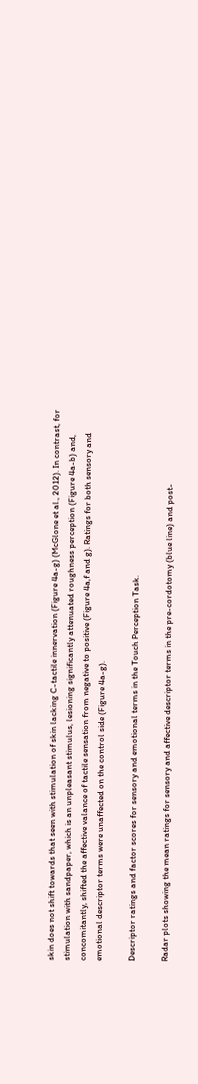skin does not shift towards that seen with stimulation of skin lacking C-tactile innervation (Figure 4a-g) (McGlone et al., 2012). In contrast, for stimulation with sandpaper, which is an unpleasant stimulus, lesioning significantly attenuated roughness perception (Figure 4a-b) and, concomitantly, shifted the affective valance of tactile sensation from negative to positive (Figure 4a,f and g). Ratings for both sensory and emotional descriptor terms were unaffected on the control side (Figure 4a-g).

Descriptor ratings and factor scores for sensory and emotional terms in the Touch Perception Task.

Radar plots showing the mean ratings for sensory and affective descriptor terms in the pre-cordotomy (blue line) and post-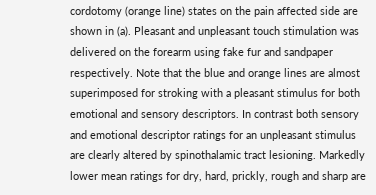cordotomy (orange line) states on the pain affected side are shown in (a). Pleasant and unpleasant touch stimulation was delivered on the forearm using fake fur and sandpaper respectively. Note that the blue and orange lines are almost superimposed for stroking with a pleasant stimulus for both emotional and sensory descriptors. In contrast both sensory and emotional descriptor ratings for an unpleasant stimulus are clearly altered by spinothalamic tract lesioning. Markedly lower mean ratings for dry, hard, prickly, rough and sharp are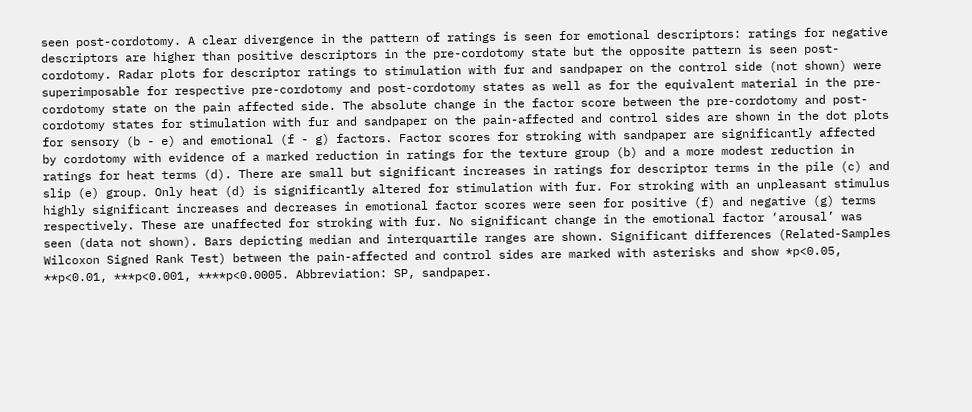seen post-cordotomy. A clear divergence in the pattern of ratings is seen for emotional descriptors: ratings for negative descriptors are higher than positive descriptors in the pre-cordotomy state but the opposite pattern is seen post-cordotomy. Radar plots for descriptor ratings to stimulation with fur and sandpaper on the control side (not shown) were superimposable for respective pre-cordotomy and post-cordotomy states as well as for the equivalent material in the pre-cordotomy state on the pain affected side. The absolute change in the factor score between the pre-cordotomy and post-cordotomy states for stimulation with fur and sandpaper on the pain-affected and control sides are shown in the dot plots for sensory (b - e) and emotional (f - g) factors. Factor scores for stroking with sandpaper are significantly affected by cordotomy with evidence of a marked reduction in ratings for the texture group (b) and a more modest reduction in ratings for heat terms (d). There are small but significant increases in ratings for descriptor terms in the pile (c) and slip (e) group. Only heat (d) is significantly altered for stimulation with fur. For stroking with an unpleasant stimulus highly significant increases and decreases in emotional factor scores were seen for positive (f) and negative (g) terms respectively. These are unaffected for stroking with fur. No significant change in the emotional factor ‘arousal’ was seen (data not shown). Bars depicting median and interquartile ranges are shown. Significant differences (Related-Samples Wilcoxon Signed Rank Test) between the pain-affected and control sides are marked with asterisks and show *p<0.05, **p<0.01, ***p<0.001, ****p<0.0005. Abbreviation: SP, sandpaper.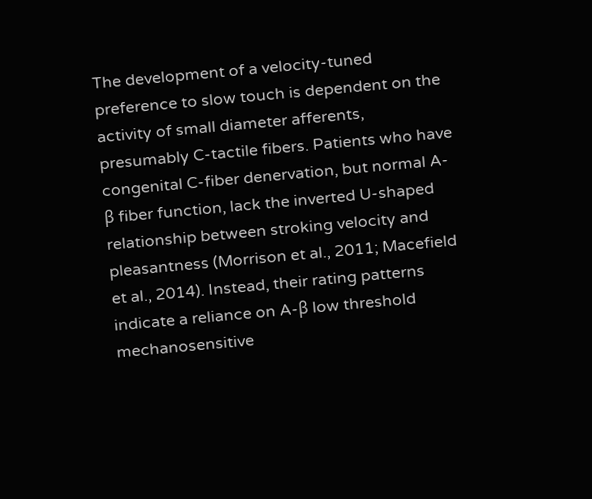The development of a velocity-tuned preference to slow touch is dependent on the activity of small diameter afferents, presumably C-tactile fibers. Patients who have congenital C-fiber denervation, but normal A-β fiber function, lack the inverted U-shaped relationship between stroking velocity and pleasantness (Morrison et al., 2011; Macefield et al., 2014). Instead, their rating patterns indicate a reliance on A-β low threshold mechanosensitive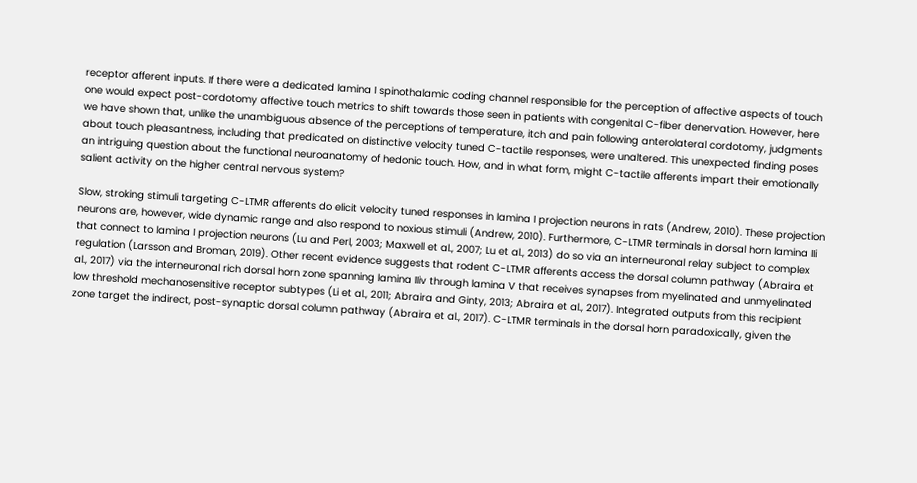receptor afferent inputs. If there were a dedicated lamina I spinothalamic coding channel responsible for the perception of affective aspects of touch one would expect post-cordotomy affective touch metrics to shift towards those seen in patients with congenital C-fiber denervation. However, here we have shown that, unlike the unambiguous absence of the perceptions of temperature, itch and pain following anterolateral cordotomy, judgments about touch pleasantness, including that predicated on distinctive velocity tuned C-tactile responses, were unaltered. This unexpected finding poses an intriguing question about the functional neuroanatomy of hedonic touch. How, and in what form, might C-tactile afferents impart their emotionally salient activity on the higher central nervous system?

Slow, stroking stimuli targeting C-LTMR afferents do elicit velocity tuned responses in lamina I projection neurons in rats (Andrew, 2010). These projection neurons are, however, wide dynamic range and also respond to noxious stimuli (Andrew, 2010). Furthermore, C-LTMR terminals in dorsal horn lamina IIi that connect to lamina I projection neurons (Lu and Perl, 2003; Maxwell et al., 2007; Lu et al., 2013) do so via an interneuronal relay subject to complex regulation (Larsson and Broman, 2019). Other recent evidence suggests that rodent C-LTMR afferents access the dorsal column pathway (Abraira et al., 2017) via the interneuronal rich dorsal horn zone spanning lamina IIiv through lamina V that receives synapses from myelinated and unmyelinated low threshold mechanosensitive receptor subtypes (Li et al., 2011; Abraira and Ginty, 2013; Abraira et al., 2017). Integrated outputs from this recipient zone target the indirect, post-synaptic dorsal column pathway (Abraira et al., 2017). C-LTMR terminals in the dorsal horn paradoxically, given the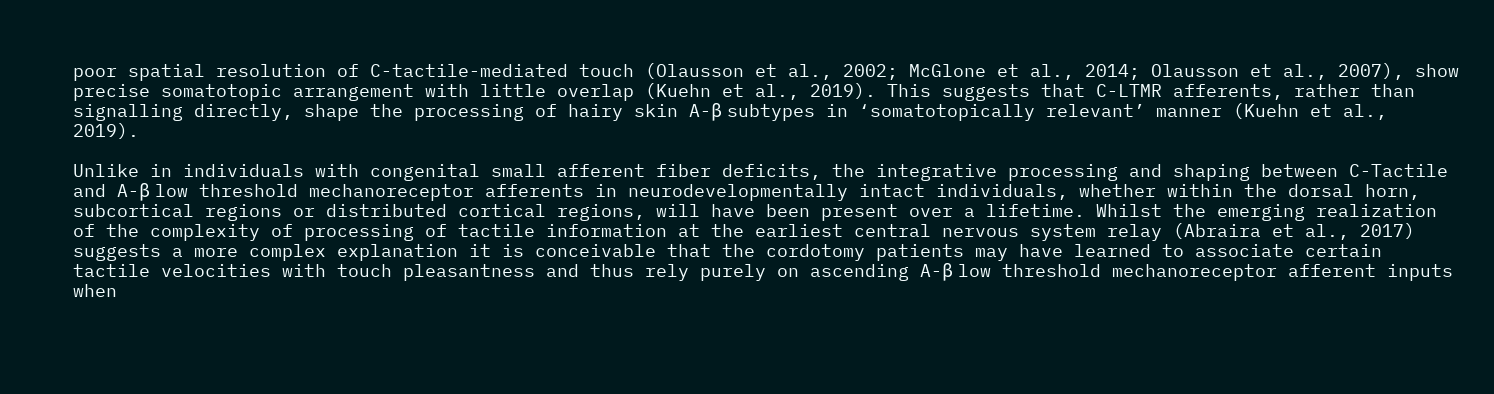poor spatial resolution of C-tactile-mediated touch (Olausson et al., 2002; McGlone et al., 2014; Olausson et al., 2007), show precise somatotopic arrangement with little overlap (Kuehn et al., 2019). This suggests that C-LTMR afferents, rather than signalling directly, shape the processing of hairy skin A-β subtypes in ‘somatotopically relevant’ manner (Kuehn et al., 2019).

Unlike in individuals with congenital small afferent fiber deficits, the integrative processing and shaping between C-Tactile and A-β low threshold mechanoreceptor afferents in neurodevelopmentally intact individuals, whether within the dorsal horn, subcortical regions or distributed cortical regions, will have been present over a lifetime. Whilst the emerging realization of the complexity of processing of tactile information at the earliest central nervous system relay (Abraira et al., 2017) suggests a more complex explanation it is conceivable that the cordotomy patients may have learned to associate certain tactile velocities with touch pleasantness and thus rely purely on ascending A-β low threshold mechanoreceptor afferent inputs when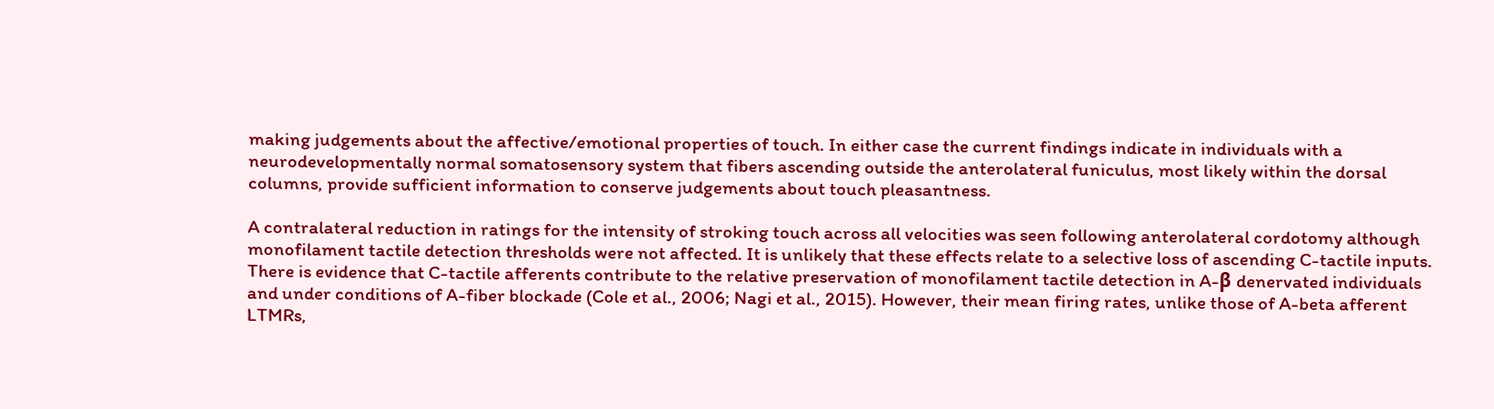making judgements about the affective/emotional properties of touch. In either case the current findings indicate in individuals with a neurodevelopmentally normal somatosensory system that fibers ascending outside the anterolateral funiculus, most likely within the dorsal columns, provide sufficient information to conserve judgements about touch pleasantness.

A contralateral reduction in ratings for the intensity of stroking touch across all velocities was seen following anterolateral cordotomy although monofilament tactile detection thresholds were not affected. It is unlikely that these effects relate to a selective loss of ascending C-tactile inputs. There is evidence that C-tactile afferents contribute to the relative preservation of monofilament tactile detection in A-β denervated individuals and under conditions of A-fiber blockade (Cole et al., 2006; Nagi et al., 2015). However, their mean firing rates, unlike those of A-beta afferent LTMRs,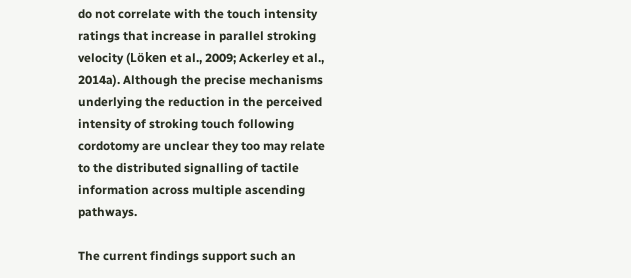do not correlate with the touch intensity ratings that increase in parallel stroking velocity (Löken et al., 2009; Ackerley et al., 2014a). Although the precise mechanisms underlying the reduction in the perceived intensity of stroking touch following cordotomy are unclear they too may relate to the distributed signalling of tactile information across multiple ascending pathways.

The current findings support such an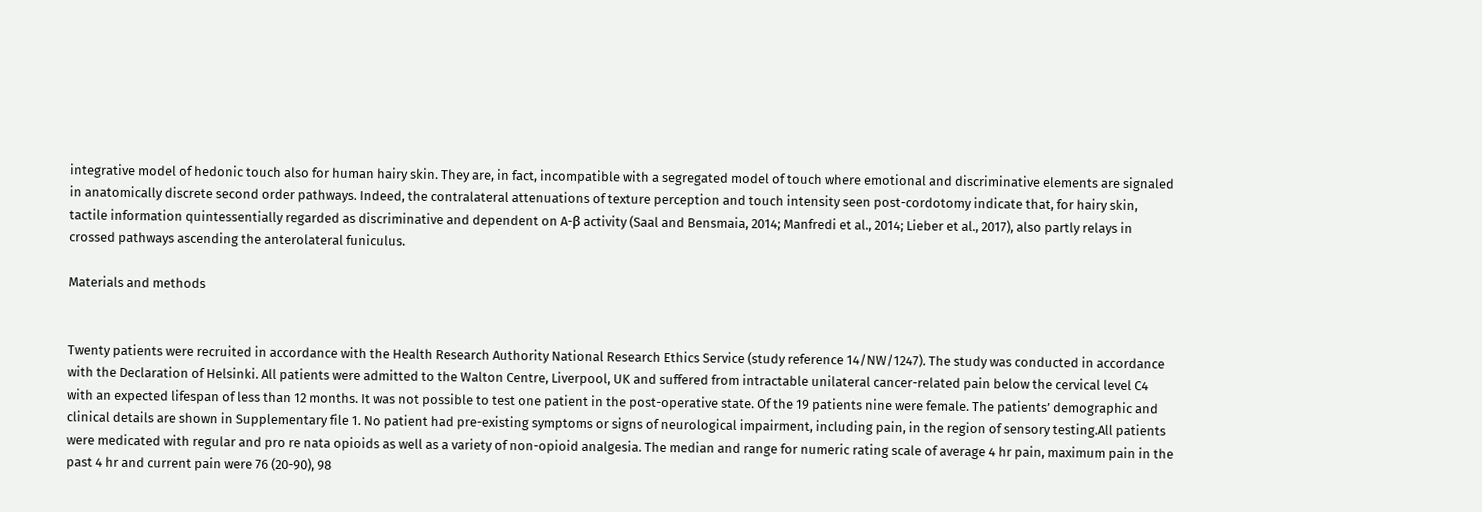integrative model of hedonic touch also for human hairy skin. They are, in fact, incompatible with a segregated model of touch where emotional and discriminative elements are signaled in anatomically discrete second order pathways. Indeed, the contralateral attenuations of texture perception and touch intensity seen post-cordotomy indicate that, for hairy skin, tactile information quintessentially regarded as discriminative and dependent on A-β activity (Saal and Bensmaia, 2014; Manfredi et al., 2014; Lieber et al., 2017), also partly relays in crossed pathways ascending the anterolateral funiculus.

Materials and methods


Twenty patients were recruited in accordance with the Health Research Authority National Research Ethics Service (study reference 14/NW/1247). The study was conducted in accordance with the Declaration of Helsinki. All patients were admitted to the Walton Centre, Liverpool, UK and suffered from intractable unilateral cancer-related pain below the cervical level C4 with an expected lifespan of less than 12 months. It was not possible to test one patient in the post-operative state. Of the 19 patients nine were female. The patients’ demographic and clinical details are shown in Supplementary file 1. No patient had pre-existing symptoms or signs of neurological impairment, including pain, in the region of sensory testing.All patients were medicated with regular and pro re nata opioids as well as a variety of non-opioid analgesia. The median and range for numeric rating scale of average 4 hr pain, maximum pain in the past 4 hr and current pain were 76 (20-90), 98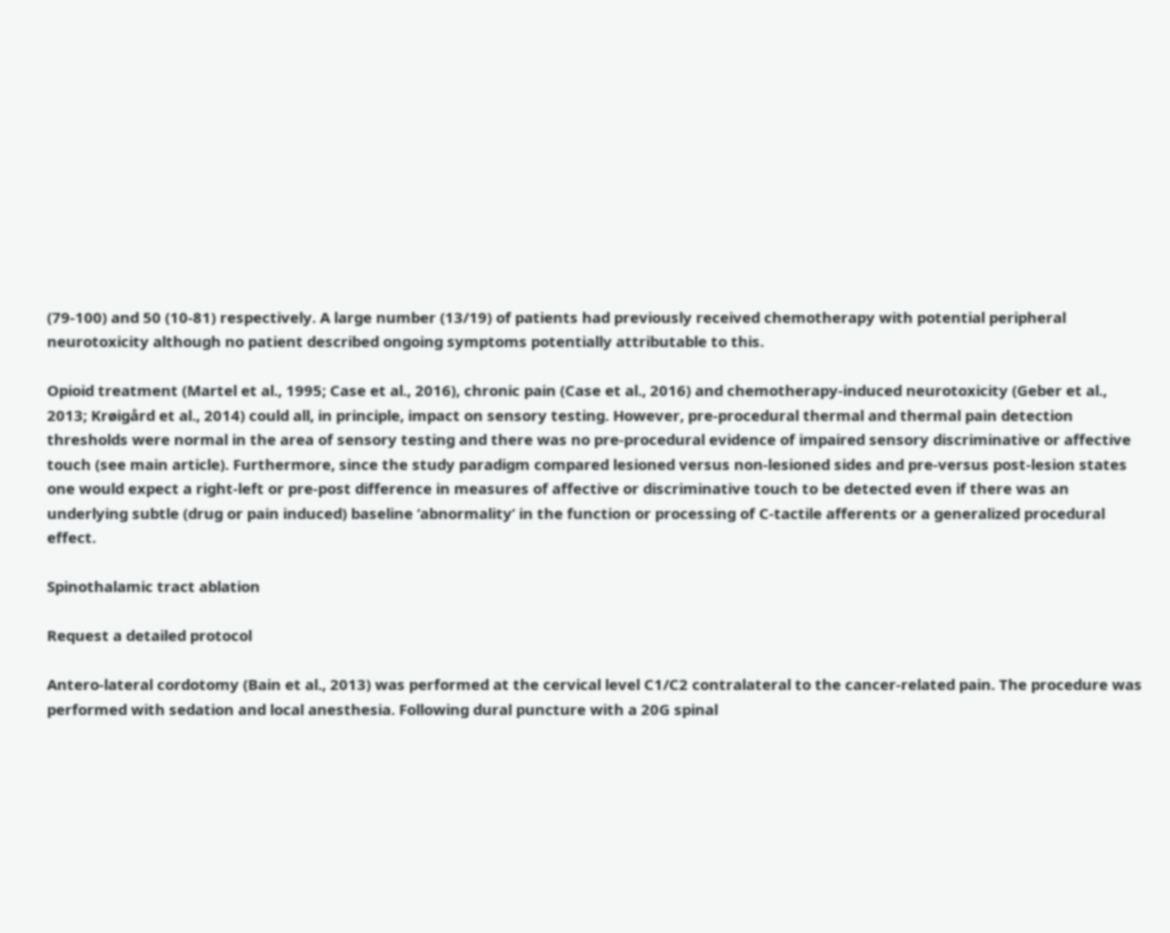(79-100) and 50 (10-81) respectively. A large number (13/19) of patients had previously received chemotherapy with potential peripheral neurotoxicity although no patient described ongoing symptoms potentially attributable to this.

Opioid treatment (Martel et al., 1995; Case et al., 2016), chronic pain (Case et al., 2016) and chemotherapy-induced neurotoxicity (Geber et al., 2013; Krøigård et al., 2014) could all, in principle, impact on sensory testing. However, pre-procedural thermal and thermal pain detection thresholds were normal in the area of sensory testing and there was no pre-procedural evidence of impaired sensory discriminative or affective touch (see main article). Furthermore, since the study paradigm compared lesioned versus non-lesioned sides and pre-versus post-lesion states one would expect a right-left or pre-post difference in measures of affective or discriminative touch to be detected even if there was an underlying subtle (drug or pain induced) baseline ‘abnormality’ in the function or processing of C-tactile afferents or a generalized procedural effect.

Spinothalamic tract ablation

Request a detailed protocol

Antero-lateral cordotomy (Bain et al., 2013) was performed at the cervical level C1/C2 contralateral to the cancer-related pain. The procedure was performed with sedation and local anesthesia. Following dural puncture with a 20G spinal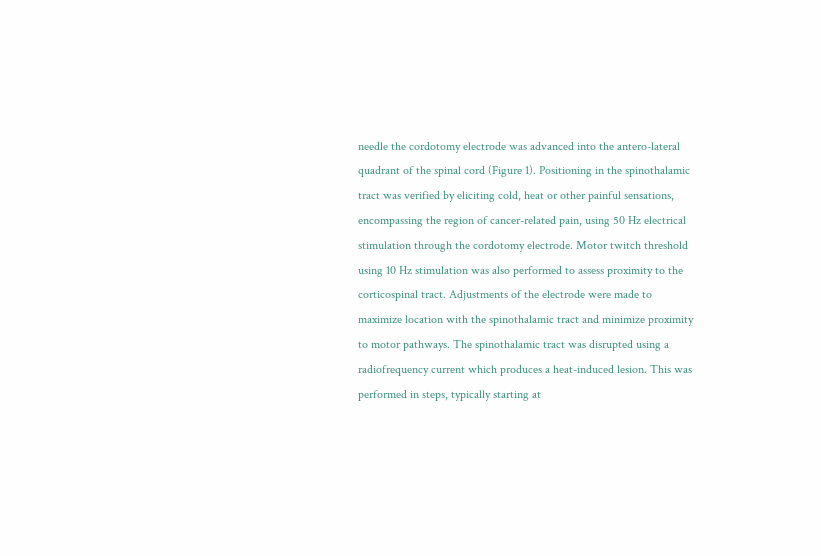needle the cordotomy electrode was advanced into the antero-lateral quadrant of the spinal cord (Figure 1). Positioning in the spinothalamic tract was verified by eliciting cold, heat or other painful sensations, encompassing the region of cancer-related pain, using 50 Hz electrical stimulation through the cordotomy electrode. Motor twitch threshold using 10 Hz stimulation was also performed to assess proximity to the corticospinal tract. Adjustments of the electrode were made to maximize location with the spinothalamic tract and minimize proximity to motor pathways. The spinothalamic tract was disrupted using a radiofrequency current which produces a heat-induced lesion. This was performed in steps, typically starting at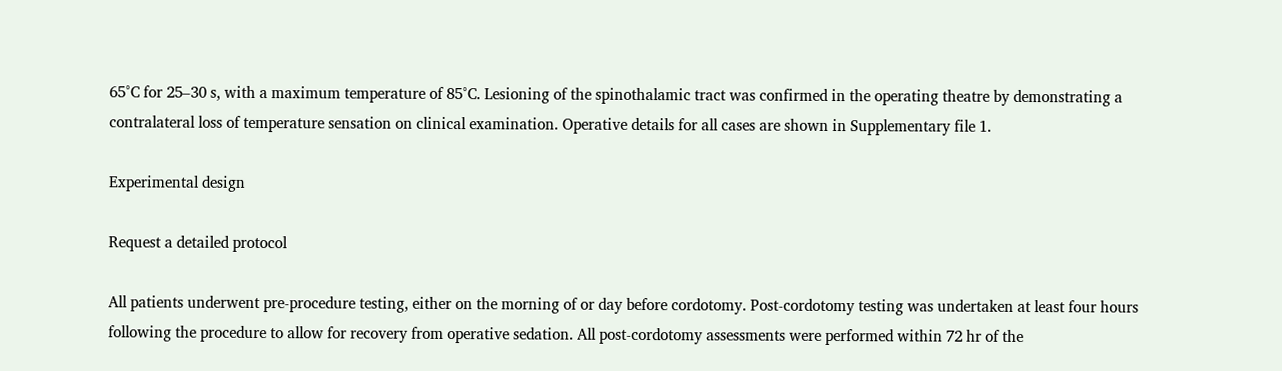65°C for 25–30 s, with a maximum temperature of 85°C. Lesioning of the spinothalamic tract was confirmed in the operating theatre by demonstrating a contralateral loss of temperature sensation on clinical examination. Operative details for all cases are shown in Supplementary file 1.

Experimental design

Request a detailed protocol

All patients underwent pre-procedure testing, either on the morning of or day before cordotomy. Post-cordotomy testing was undertaken at least four hours following the procedure to allow for recovery from operative sedation. All post-cordotomy assessments were performed within 72 hr of the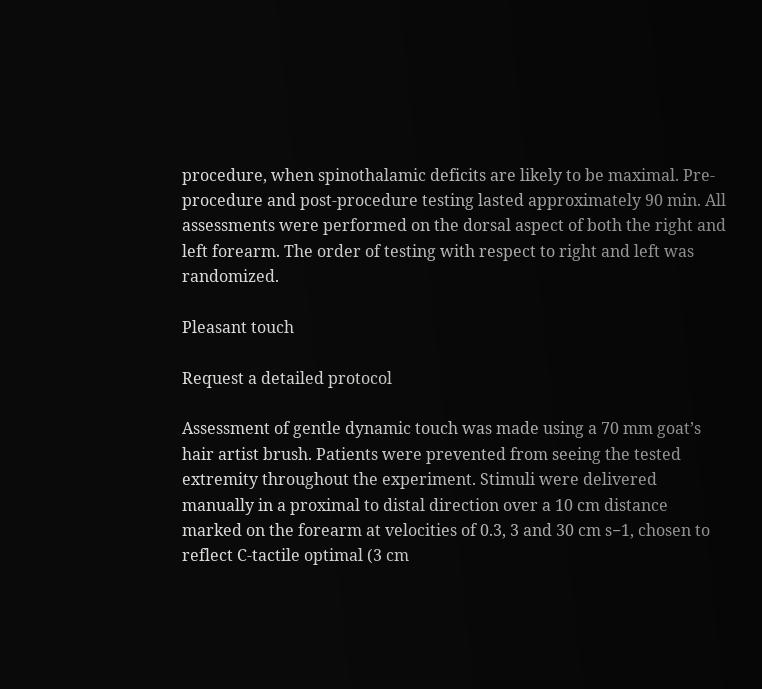procedure, when spinothalamic deficits are likely to be maximal. Pre-procedure and post-procedure testing lasted approximately 90 min. All assessments were performed on the dorsal aspect of both the right and left forearm. The order of testing with respect to right and left was randomized.

Pleasant touch

Request a detailed protocol

Assessment of gentle dynamic touch was made using a 70 mm goat’s hair artist brush. Patients were prevented from seeing the tested extremity throughout the experiment. Stimuli were delivered manually in a proximal to distal direction over a 10 cm distance marked on the forearm at velocities of 0.3, 3 and 30 cm s−1, chosen to reflect C-tactile optimal (3 cm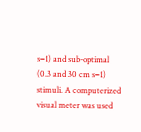s−1) and sub-optimal (0.3 and 30 cm s−1) stimuli. A computerized visual meter was used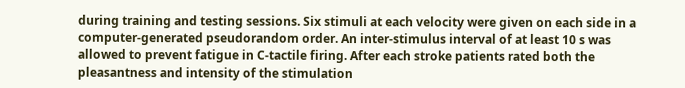during training and testing sessions. Six stimuli at each velocity were given on each side in a computer-generated pseudorandom order. An inter-stimulus interval of at least 10 s was allowed to prevent fatigue in C-tactile firing. After each stroke patients rated both the pleasantness and intensity of the stimulation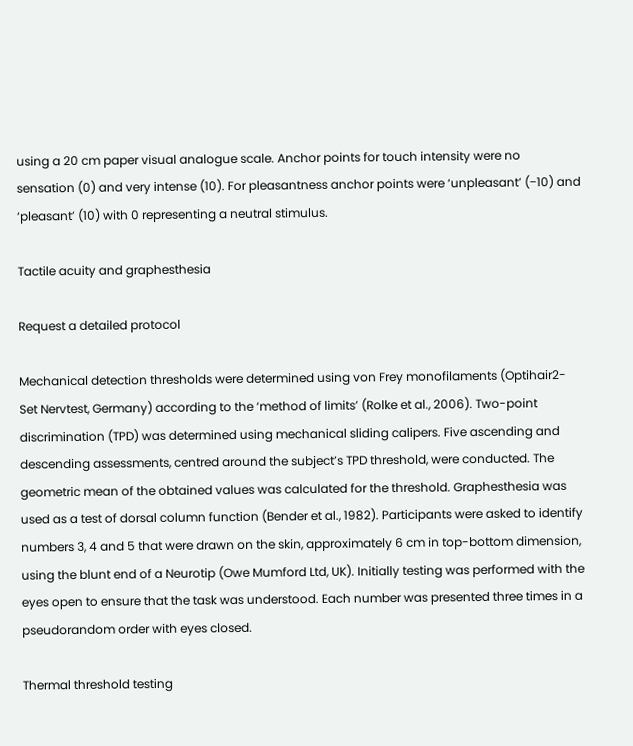using a 20 cm paper visual analogue scale. Anchor points for touch intensity were no sensation (0) and very intense (10). For pleasantness anchor points were ‘unpleasant’ (−10) and ‘pleasant’ (10) with 0 representing a neutral stimulus.

Tactile acuity and graphesthesia

Request a detailed protocol

Mechanical detection thresholds were determined using von Frey monofilaments (Optihair2- Set Nervtest, Germany) according to the ‘method of limits’ (Rolke et al., 2006). Two-point discrimination (TPD) was determined using mechanical sliding calipers. Five ascending and descending assessments, centred around the subject’s TPD threshold, were conducted. The geometric mean of the obtained values was calculated for the threshold. Graphesthesia was used as a test of dorsal column function (Bender et al., 1982). Participants were asked to identify numbers 3, 4 and 5 that were drawn on the skin, approximately 6 cm in top-bottom dimension, using the blunt end of a Neurotip (Owe Mumford Ltd, UK). Initially testing was performed with the eyes open to ensure that the task was understood. Each number was presented three times in a pseudorandom order with eyes closed.

Thermal threshold testing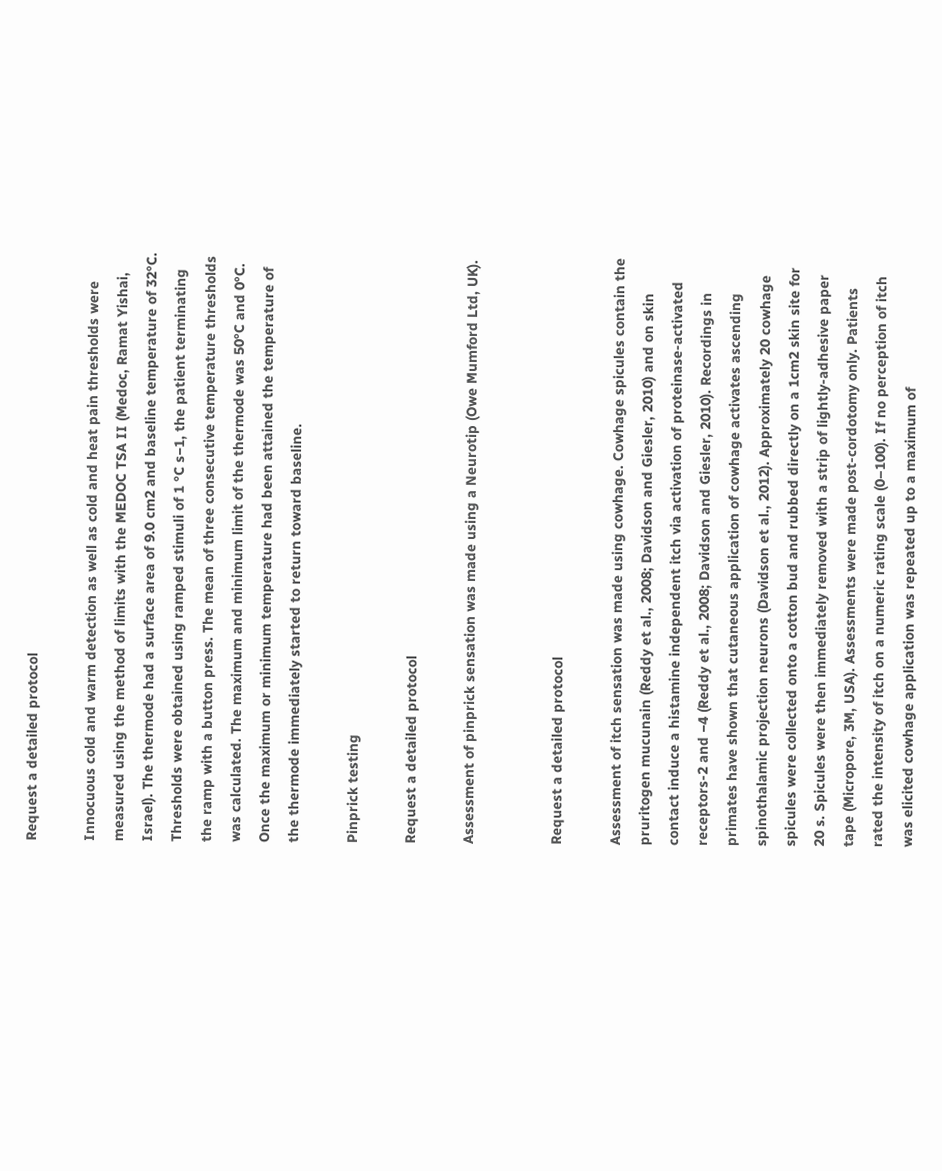Request a detailed protocol

Innocuous cold and warm detection as well as cold and heat pain thresholds were measured using the method of limits with the MEDOC TSA II (Medoc, Ramat Yishai, Israel). The thermode had a surface area of 9.0 cm2 and baseline temperature of 32°C. Thresholds were obtained using ramped stimuli of 1 °C s−1, the patient terminating the ramp with a button press. The mean of three consecutive temperature thresholds was calculated. The maximum and minimum limit of the thermode was 50°C and 0°C. Once the maximum or minimum temperature had been attained the temperature of the thermode immediately started to return toward baseline.

Pinprick testing

Request a detailed protocol

Assessment of pinprick sensation was made using a Neurotip (Owe Mumford Ltd, UK).


Request a detailed protocol

Assessment of itch sensation was made using cowhage. Cowhage spicules contain the pruritogen mucunain (Reddy et al., 2008; Davidson and Giesler, 2010) and on skin contact induce a histamine independent itch via activation of proteinase-activated receptors-2 and −4 (Reddy et al., 2008; Davidson and Giesler, 2010). Recordings in primates have shown that cutaneous application of cowhage activates ascending spinothalamic projection neurons (Davidson et al., 2012). Approximately 20 cowhage spicules were collected onto a cotton bud and rubbed directly on a 1cm2 skin site for 20 s. Spicules were then immediately removed with a strip of lightly-adhesive paper tape (Micropore, 3M, USA). Assessments were made post-cordotomy only. Patients rated the intensity of itch on a numeric rating scale (0–100). If no perception of itch was elicited cowhage application was repeated up to a maximum of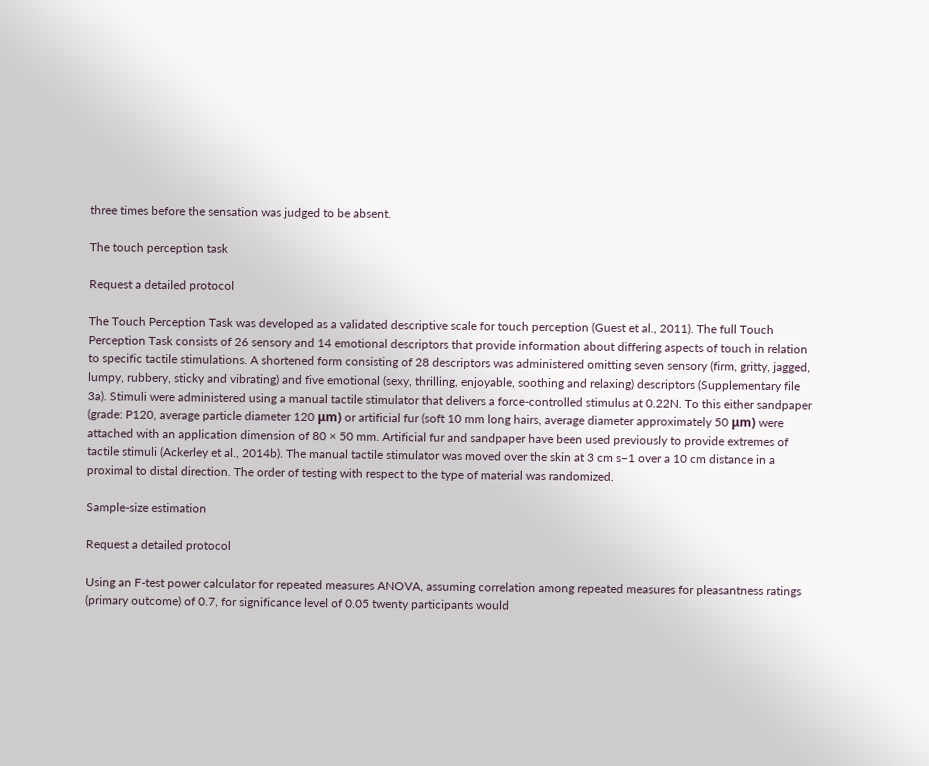three times before the sensation was judged to be absent.

The touch perception task

Request a detailed protocol

The Touch Perception Task was developed as a validated descriptive scale for touch perception (Guest et al., 2011). The full Touch Perception Task consists of 26 sensory and 14 emotional descriptors that provide information about differing aspects of touch in relation to specific tactile stimulations. A shortened form consisting of 28 descriptors was administered omitting seven sensory (firm, gritty, jagged, lumpy, rubbery, sticky and vibrating) and five emotional (sexy, thrilling, enjoyable, soothing and relaxing) descriptors (Supplementary file 3a). Stimuli were administered using a manual tactile stimulator that delivers a force-controlled stimulus at 0.22N. To this either sandpaper (grade: P120, average particle diameter 120 μm) or artificial fur (soft 10 mm long hairs, average diameter approximately 50 μm) were attached with an application dimension of 80 × 50 mm. Artificial fur and sandpaper have been used previously to provide extremes of tactile stimuli (Ackerley et al., 2014b). The manual tactile stimulator was moved over the skin at 3 cm s−1 over a 10 cm distance in a proximal to distal direction. The order of testing with respect to the type of material was randomized.

Sample-size estimation

Request a detailed protocol

Using an F-test power calculator for repeated measures ANOVA, assuming correlation among repeated measures for pleasantness ratings (primary outcome) of 0.7, for significance level of 0.05 twenty participants would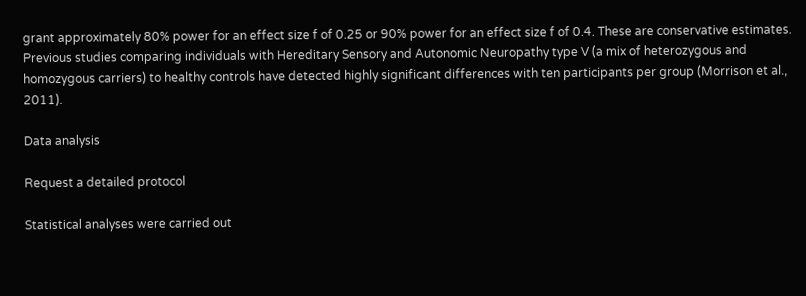grant approximately 80% power for an effect size f of 0.25 or 90% power for an effect size f of 0.4. These are conservative estimates. Previous studies comparing individuals with Hereditary Sensory and Autonomic Neuropathy type V (a mix of heterozygous and homozygous carriers) to healthy controls have detected highly significant differences with ten participants per group (Morrison et al., 2011).

Data analysis

Request a detailed protocol

Statistical analyses were carried out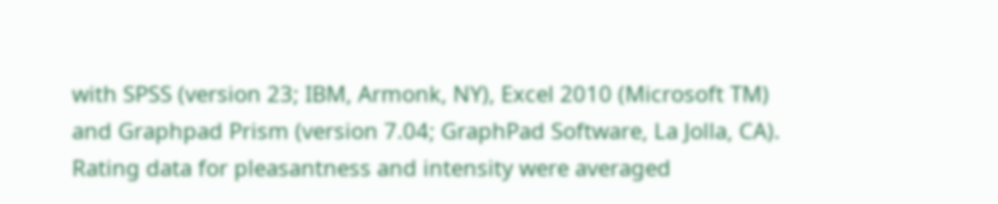with SPSS (version 23; IBM, Armonk, NY), Excel 2010 (Microsoft TM) and Graphpad Prism (version 7.04; GraphPad Software, La Jolla, CA). Rating data for pleasantness and intensity were averaged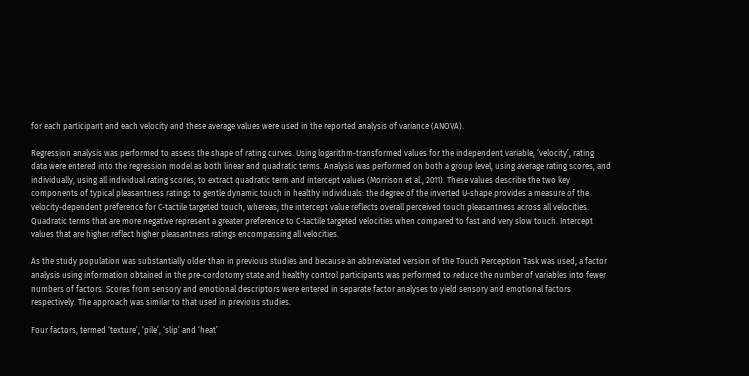for each participant and each velocity and these average values were used in the reported analysis of variance (ANOVA).

Regression analysis was performed to assess the shape of rating curves. Using logarithm-transformed values for the independent variable, ‘velocity’, rating data were entered into the regression model as both linear and quadratic terms. Analysis was performed on both a group level, using average rating scores, and individually, using all individual rating scores, to extract quadratic term and intercept values (Morrison et al., 2011). These values describe the two key components of typical pleasantness ratings to gentle dynamic touch in healthy individuals: the degree of the inverted U-shape provides a measure of the velocity-dependent preference for C-tactile targeted touch, whereas, the intercept value reflects overall perceived touch pleasantness across all velocities. Quadratic terms that are more negative represent a greater preference to C-tactile targeted velocities when compared to fast and very slow touch. Intercept values that are higher reflect higher pleasantness ratings encompassing all velocities.

As the study population was substantially older than in previous studies and because an abbreviated version of the Touch Perception Task was used, a factor analysis using information obtained in the pre-cordotomy state and healthy control participants was performed to reduce the number of variables into fewer numbers of factors. Scores from sensory and emotional descriptors were entered in separate factor analyses to yield sensory and emotional factors respectively. The approach was similar to that used in previous studies.

Four factors, termed ‘texture’, ‘pile’, ‘slip’ and ‘heat’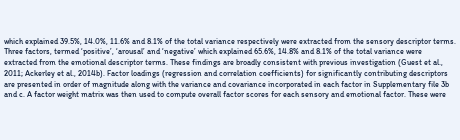which explained 39.5%, 14.0%, 11.6% and 8.1% of the total variance respectively were extracted from the sensory descriptor terms. Three factors, termed ‘positive’, ‘arousal’ and ‘negative’ which explained 65.6%, 14.8% and 8.1% of the total variance were extracted from the emotional descriptor terms. These findings are broadly consistent with previous investigation (Guest et al., 2011; Ackerley et al., 2014b). Factor loadings (regression and correlation coefficients) for significantly contributing descriptors are presented in order of magnitude along with the variance and covariance incorporated in each factor in Supplementary file 3b and c. A factor weight matrix was then used to compute overall factor scores for each sensory and emotional factor. These were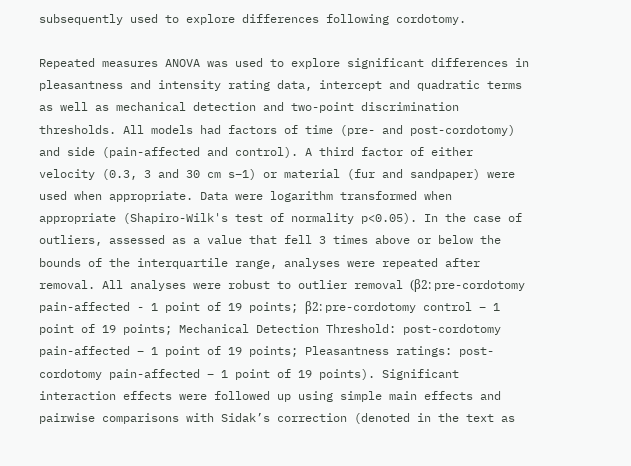subsequently used to explore differences following cordotomy.

Repeated measures ANOVA was used to explore significant differences in pleasantness and intensity rating data, intercept and quadratic terms as well as mechanical detection and two-point discrimination thresholds. All models had factors of time (pre- and post-cordotomy) and side (pain-affected and control). A third factor of either velocity (0.3, 3 and 30 cm s−1) or material (fur and sandpaper) were used when appropriate. Data were logarithm transformed when appropriate (Shapiro-Wilk's test of normality p<0.05). In the case of outliers, assessed as a value that fell 3 times above or below the bounds of the interquartile range, analyses were repeated after removal. All analyses were robust to outlier removal (β2: pre-cordotomy pain-affected - 1 point of 19 points; β2: pre-cordotomy control – 1 point of 19 points; Mechanical Detection Threshold: post-cordotomy pain-affected – 1 point of 19 points; Pleasantness ratings: post-cordotomy pain-affected – 1 point of 19 points). Significant interaction effects were followed up using simple main effects and pairwise comparisons with Sidak’s correction (denoted in the text as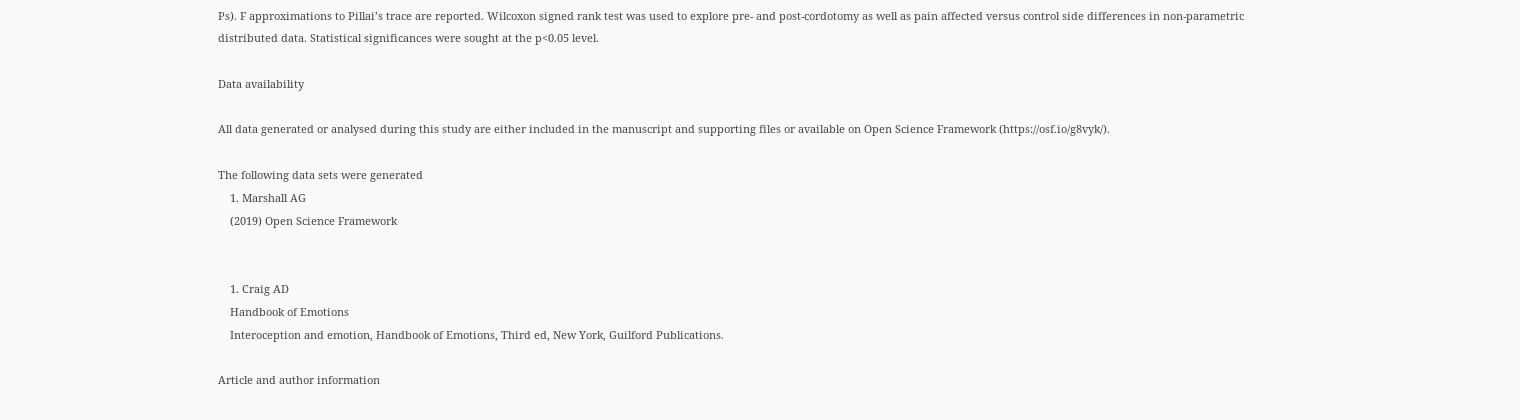Ps). F approximations to Pillai’s trace are reported. Wilcoxon signed rank test was used to explore pre- and post-cordotomy as well as pain affected versus control side differences in non-parametric distributed data. Statistical significances were sought at the p<0.05 level.

Data availability

All data generated or analysed during this study are either included in the manuscript and supporting files or available on Open Science Framework (https://osf.io/g8vyk/).

The following data sets were generated
    1. Marshall AG
    (2019) Open Science Framework


    1. Craig AD
    Handbook of Emotions
    Interoception and emotion, Handbook of Emotions, Third ed, New York, Guilford Publications.

Article and author information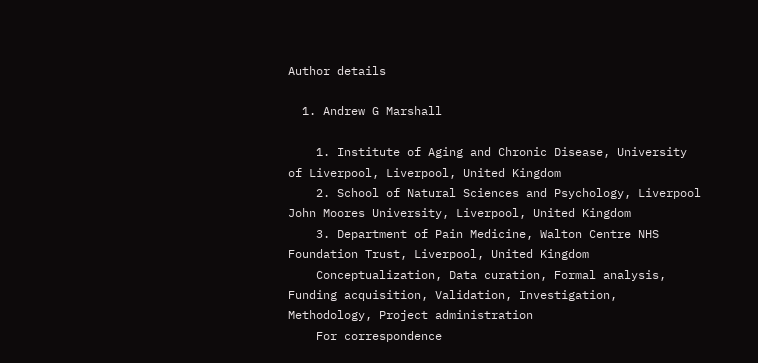Author details

  1. Andrew G Marshall

    1. Institute of Aging and Chronic Disease, University of Liverpool, Liverpool, United Kingdom
    2. School of Natural Sciences and Psychology, Liverpool John Moores University, Liverpool, United Kingdom
    3. Department of Pain Medicine, Walton Centre NHS Foundation Trust, Liverpool, United Kingdom
    Conceptualization, Data curation, Formal analysis, Funding acquisition, Validation, Investigation, Methodology, Project administration
    For correspondence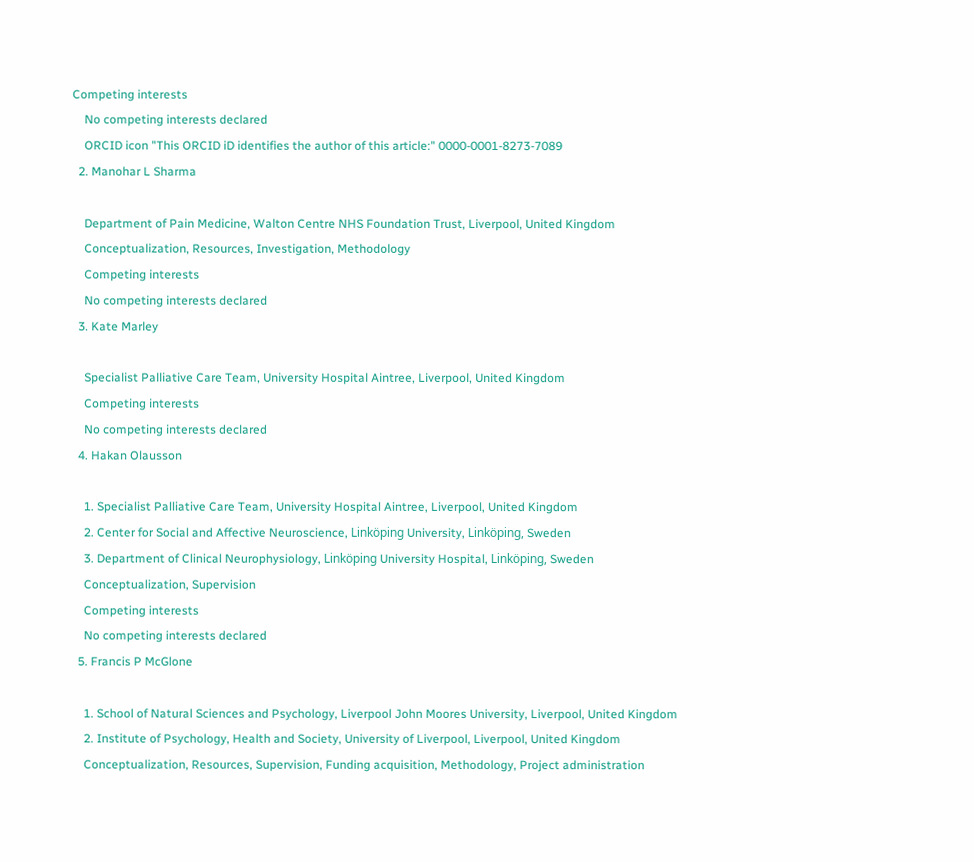Competing interests
    No competing interests declared
    ORCID icon "This ORCID iD identifies the author of this article:" 0000-0001-8273-7089
  2. Manohar L Sharma

    Department of Pain Medicine, Walton Centre NHS Foundation Trust, Liverpool, United Kingdom
    Conceptualization, Resources, Investigation, Methodology
    Competing interests
    No competing interests declared
  3. Kate Marley

    Specialist Palliative Care Team, University Hospital Aintree, Liverpool, United Kingdom
    Competing interests
    No competing interests declared
  4. Hakan Olausson

    1. Specialist Palliative Care Team, University Hospital Aintree, Liverpool, United Kingdom
    2. Center for Social and Affective Neuroscience, Linköping University, Linköping, Sweden
    3. Department of Clinical Neurophysiology, Linköping University Hospital, Linköping, Sweden
    Conceptualization, Supervision
    Competing interests
    No competing interests declared
  5. Francis P McGlone

    1. School of Natural Sciences and Psychology, Liverpool John Moores University, Liverpool, United Kingdom
    2. Institute of Psychology, Health and Society, University of Liverpool, Liverpool, United Kingdom
    Conceptualization, Resources, Supervision, Funding acquisition, Methodology, Project administration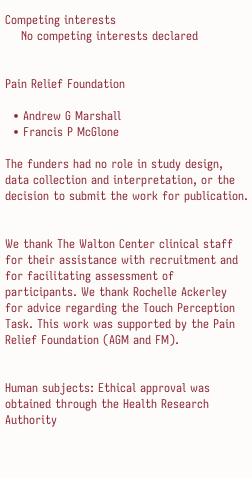Competing interests
    No competing interests declared


Pain Relief Foundation

  • Andrew G Marshall
  • Francis P McGlone

The funders had no role in study design, data collection and interpretation, or the decision to submit the work for publication.


We thank The Walton Center clinical staff for their assistance with recruitment and for facilitating assessment of participants. We thank Rochelle Ackerley for advice regarding the Touch Perception Task. This work was supported by the Pain Relief Foundation (AGM and FM).


Human subjects: Ethical approval was obtained through the Health Research Authority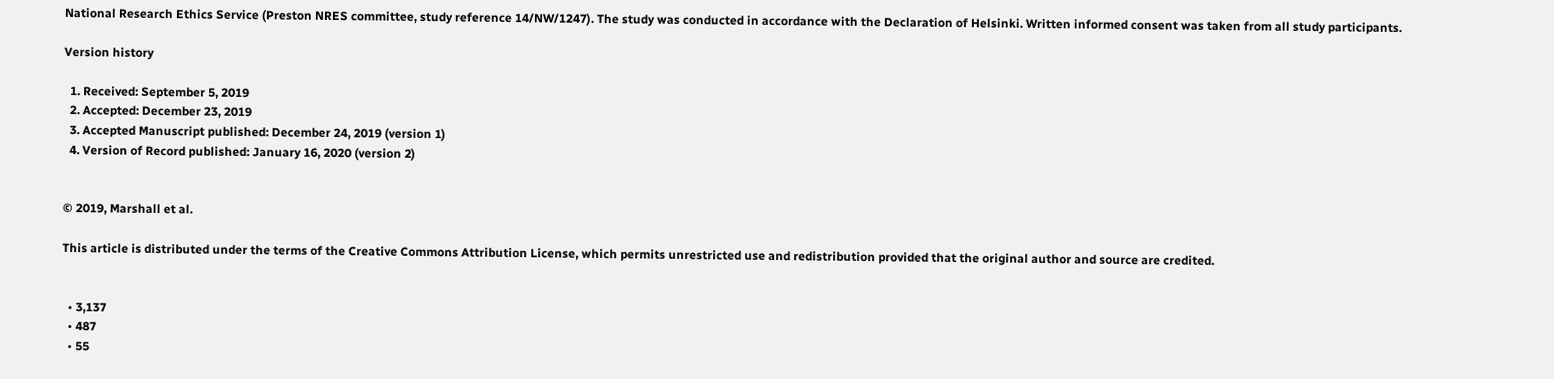National Research Ethics Service (Preston NRES committee, study reference 14/NW/1247). The study was conducted in accordance with the Declaration of Helsinki. Written informed consent was taken from all study participants.

Version history

  1. Received: September 5, 2019
  2. Accepted: December 23, 2019
  3. Accepted Manuscript published: December 24, 2019 (version 1)
  4. Version of Record published: January 16, 2020 (version 2)


© 2019, Marshall et al.

This article is distributed under the terms of the Creative Commons Attribution License, which permits unrestricted use and redistribution provided that the original author and source are credited.


  • 3,137
  • 487
  • 55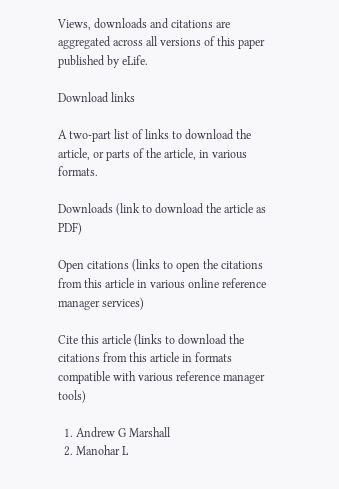Views, downloads and citations are aggregated across all versions of this paper published by eLife.

Download links

A two-part list of links to download the article, or parts of the article, in various formats.

Downloads (link to download the article as PDF)

Open citations (links to open the citations from this article in various online reference manager services)

Cite this article (links to download the citations from this article in formats compatible with various reference manager tools)

  1. Andrew G Marshall
  2. Manohar L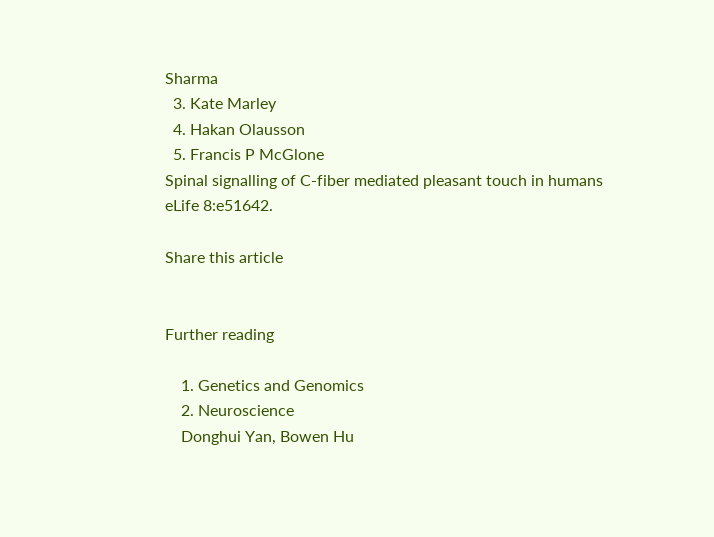Sharma
  3. Kate Marley
  4. Hakan Olausson
  5. Francis P McGlone
Spinal signalling of C-fiber mediated pleasant touch in humans
eLife 8:e51642.

Share this article


Further reading

    1. Genetics and Genomics
    2. Neuroscience
    Donghui Yan, Bowen Hu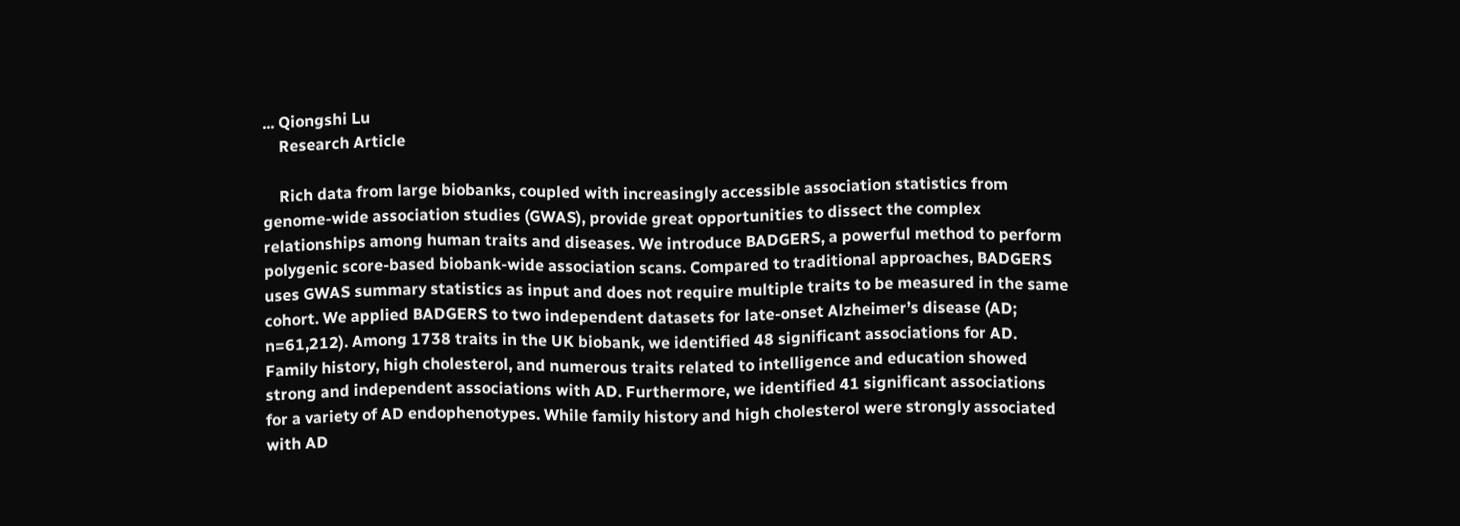... Qiongshi Lu
    Research Article

    Rich data from large biobanks, coupled with increasingly accessible association statistics from genome-wide association studies (GWAS), provide great opportunities to dissect the complex relationships among human traits and diseases. We introduce BADGERS, a powerful method to perform polygenic score-based biobank-wide association scans. Compared to traditional approaches, BADGERS uses GWAS summary statistics as input and does not require multiple traits to be measured in the same cohort. We applied BADGERS to two independent datasets for late-onset Alzheimer’s disease (AD; n=61,212). Among 1738 traits in the UK biobank, we identified 48 significant associations for AD. Family history, high cholesterol, and numerous traits related to intelligence and education showed strong and independent associations with AD. Furthermore, we identified 41 significant associations for a variety of AD endophenotypes. While family history and high cholesterol were strongly associated with AD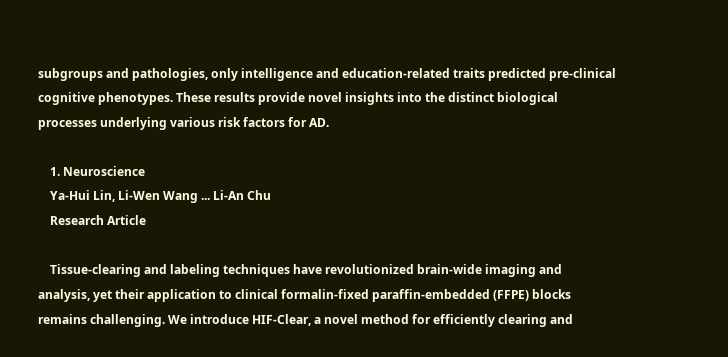subgroups and pathologies, only intelligence and education-related traits predicted pre-clinical cognitive phenotypes. These results provide novel insights into the distinct biological processes underlying various risk factors for AD.

    1. Neuroscience
    Ya-Hui Lin, Li-Wen Wang ... Li-An Chu
    Research Article

    Tissue-clearing and labeling techniques have revolutionized brain-wide imaging and analysis, yet their application to clinical formalin-fixed paraffin-embedded (FFPE) blocks remains challenging. We introduce HIF-Clear, a novel method for efficiently clearing and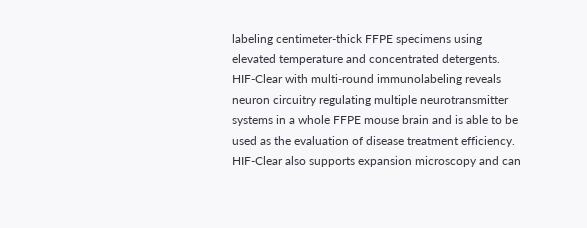labeling centimeter-thick FFPE specimens using elevated temperature and concentrated detergents. HIF-Clear with multi-round immunolabeling reveals neuron circuitry regulating multiple neurotransmitter systems in a whole FFPE mouse brain and is able to be used as the evaluation of disease treatment efficiency. HIF-Clear also supports expansion microscopy and can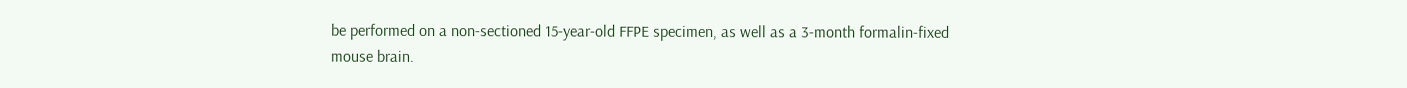be performed on a non-sectioned 15-year-old FFPE specimen, as well as a 3-month formalin-fixed mouse brain.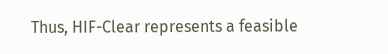Thus, HIF-Clear represents a feasible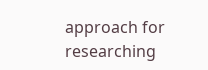approach for researching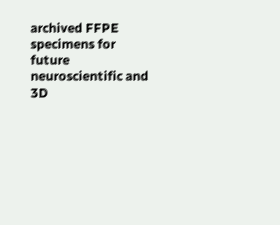archived FFPE specimens for future neuroscientific and 3D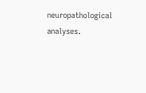neuropathological analyses.